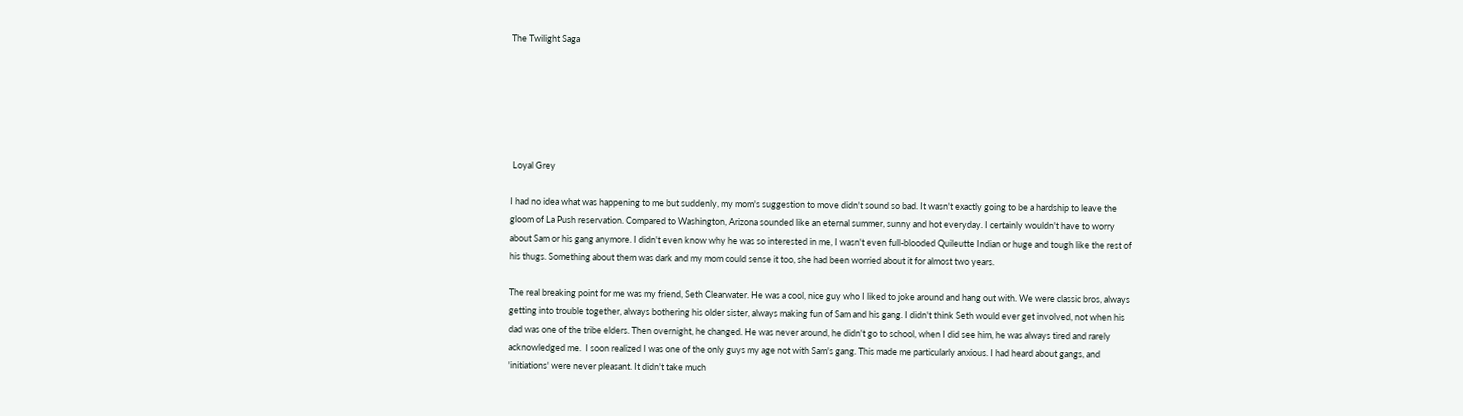The Twilight Saga






 Loyal Grey

I had no idea what was happening to me but suddenly, my mom's suggestion to move didn't sound so bad. It wasn't exactly going to be a hardship to leave the gloom of La Push reservation. Compared to Washington, Arizona sounded like an eternal summer, sunny and hot everyday. I certainly wouldn't have to worry about Sam or his gang anymore. I didn't even know why he was so interested in me, I wasn't even full-blooded Quileutte Indian or huge and tough like the rest of his thugs. Something about them was dark and my mom could sense it too, she had been worried about it for almost two years.

The real breaking point for me was my friend, Seth Clearwater. He was a cool, nice guy who I liked to joke around and hang out with. We were classic bros, always getting into trouble together, always bothering his older sister, always making fun of Sam and his gang. I didn't think Seth would ever get involved, not when his dad was one of the tribe elders. Then overnight, he changed. He was never around, he didn't go to school, when I did see him, he was always tired and rarely acknowledged me.  I soon realized I was one of the only guys my age not with Sam's gang. This made me particularly anxious. I had heard about gangs, and 'initiations' were never pleasant. It didn't take much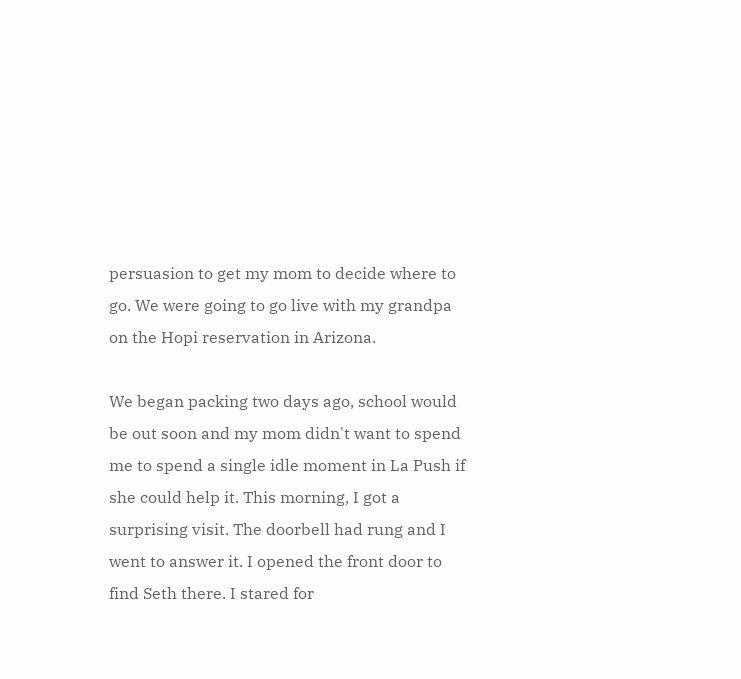persuasion to get my mom to decide where to go. We were going to go live with my grandpa on the Hopi reservation in Arizona.

We began packing two days ago, school would be out soon and my mom didn't want to spend me to spend a single idle moment in La Push if she could help it. This morning, I got a surprising visit. The doorbell had rung and I went to answer it. I opened the front door to find Seth there. I stared for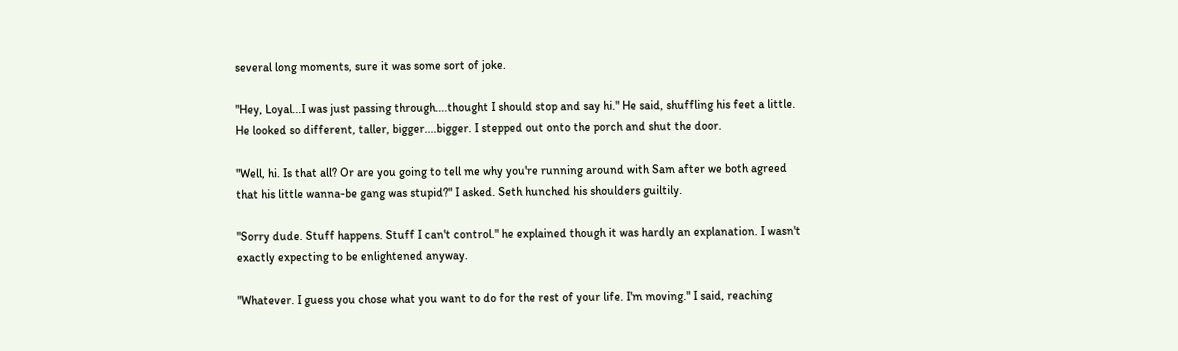several long moments, sure it was some sort of joke.

"Hey, Loyal...I was just passing through....thought I should stop and say hi." He said, shuffling his feet a little. He looked so different, taller, bigger....bigger. I stepped out onto the porch and shut the door.

"Well, hi. Is that all? Or are you going to tell me why you're running around with Sam after we both agreed that his little wanna-be gang was stupid?" I asked. Seth hunched his shoulders guiltily.

"Sorry dude. Stuff happens. Stuff I can't control." he explained though it was hardly an explanation. I wasn't exactly expecting to be enlightened anyway.

"Whatever. I guess you chose what you want to do for the rest of your life. I'm moving." I said, reaching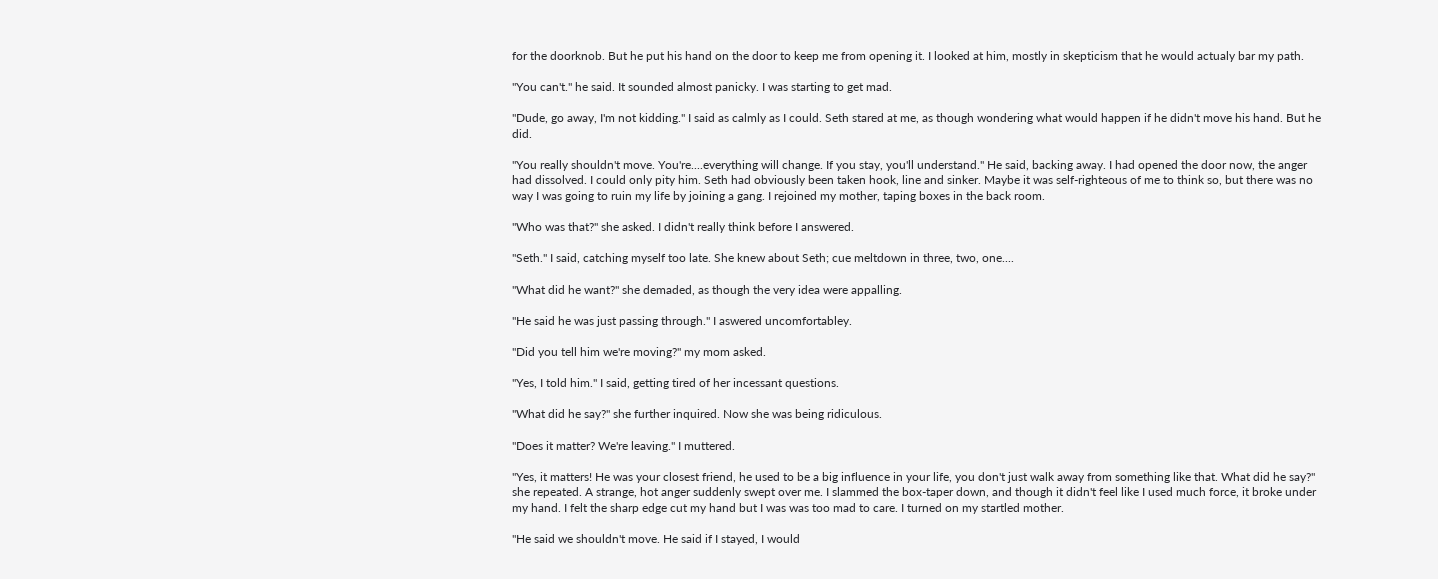for the doorknob. But he put his hand on the door to keep me from opening it. I looked at him, mostly in skepticism that he would actualy bar my path.

"You can't." he said. It sounded almost panicky. I was starting to get mad.

"Dude, go away, I'm not kidding." I said as calmly as I could. Seth stared at me, as though wondering what would happen if he didn't move his hand. But he did.

"You really shouldn't move. You're....everything will change. If you stay, you'll understand." He said, backing away. I had opened the door now, the anger had dissolved. I could only pity him. Seth had obviously been taken hook, line and sinker. Maybe it was self-righteous of me to think so, but there was no way I was going to ruin my life by joining a gang. I rejoined my mother, taping boxes in the back room.

"Who was that?" she asked. I didn't really think before I answered.

"Seth." I said, catching myself too late. She knew about Seth; cue meltdown in three, two, one....

"What did he want?" she demaded, as though the very idea were appalling.

"He said he was just passing through." I aswered uncomfortabley.

"Did you tell him we're moving?" my mom asked.

"Yes, I told him." I said, getting tired of her incessant questions.

"What did he say?" she further inquired. Now she was being ridiculous.

"Does it matter? We're leaving." I muttered.

"Yes, it matters! He was your closest friend, he used to be a big influence in your life, you don't just walk away from something like that. What did he say?" she repeated. A strange, hot anger suddenly swept over me. I slammed the box-taper down, and though it didn't feel like I used much force, it broke under my hand. I felt the sharp edge cut my hand but I was was too mad to care. I turned on my startled mother.

"He said we shouldn't move. He said if I stayed, I would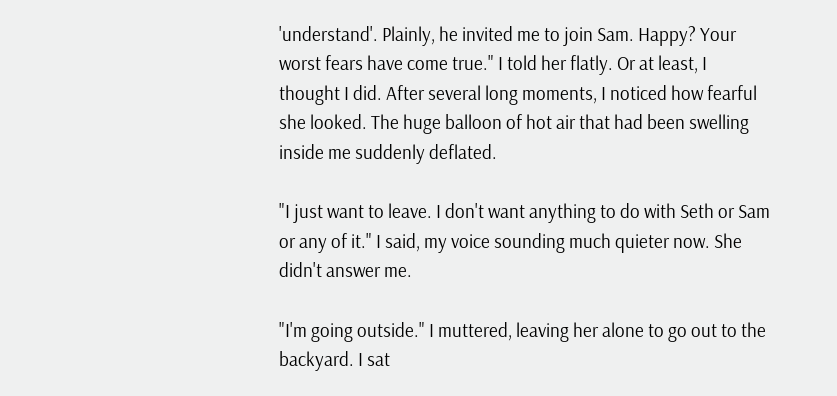'understand'. Plainly, he invited me to join Sam. Happy? Your worst fears have come true." I told her flatly. Or at least, I thought I did. After several long moments, I noticed how fearful she looked. The huge balloon of hot air that had been swelling inside me suddenly deflated.

"I just want to leave. I don't want anything to do with Seth or Sam or any of it." I said, my voice sounding much quieter now. She didn't answer me.

"I'm going outside." I muttered, leaving her alone to go out to the backyard. I sat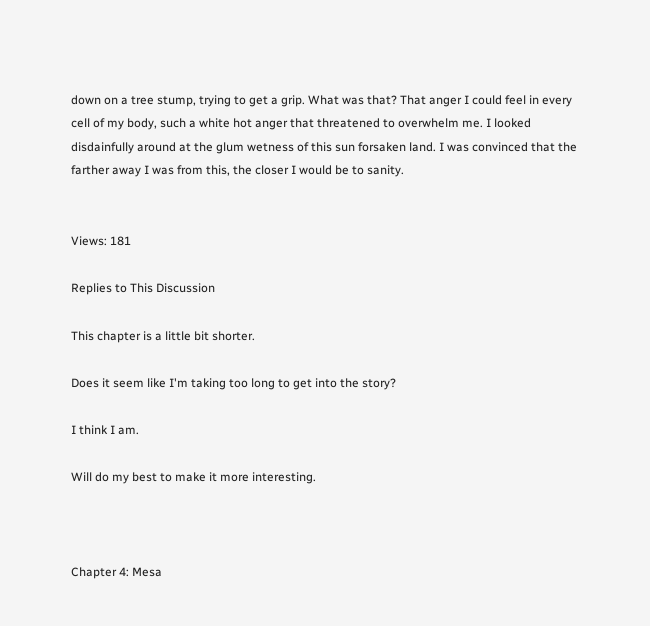down on a tree stump, trying to get a grip. What was that? That anger I could feel in every cell of my body, such a white hot anger that threatened to overwhelm me. I looked disdainfully around at the glum wetness of this sun forsaken land. I was convinced that the farther away I was from this, the closer I would be to sanity.


Views: 181

Replies to This Discussion

This chapter is a little bit shorter.

Does it seem like I'm taking too long to get into the story?

I think I am.

Will do my best to make it more interesting.



Chapter 4: Mesa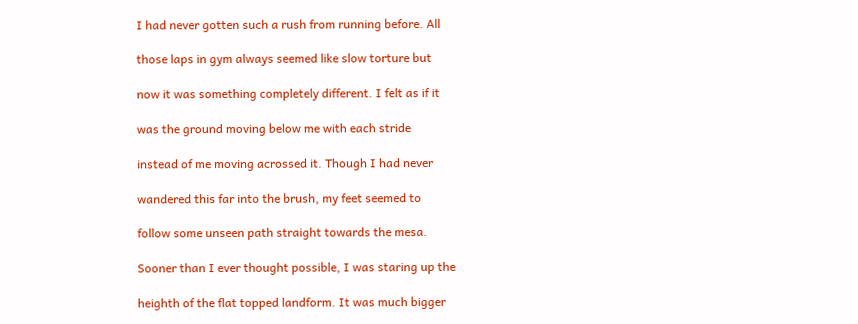I had never gotten such a rush from running before. All

those laps in gym always seemed like slow torture but

now it was something completely different. I felt as if it

was the ground moving below me with each stride

instead of me moving acrossed it. Though I had never

wandered this far into the brush, my feet seemed to

follow some unseen path straight towards the mesa.

Sooner than I ever thought possible, I was staring up the

heighth of the flat topped landform. It was much bigger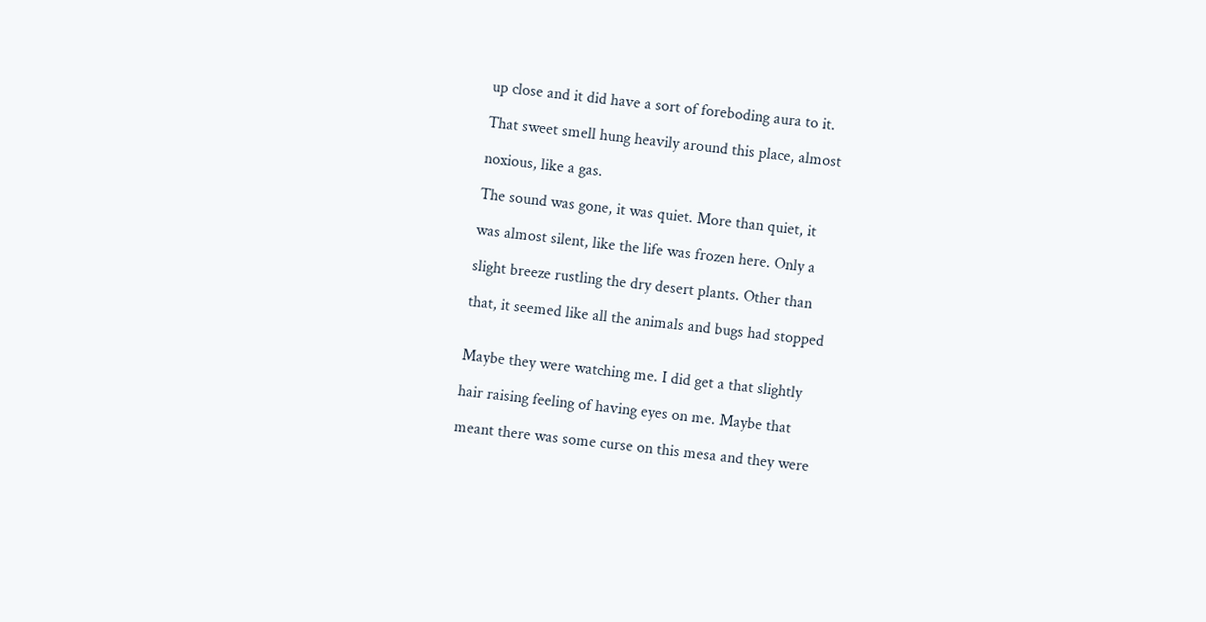up close and it did have a sort of foreboding aura to it.

That sweet smell hung heavily around this place, almost

noxious, like a gas.

The sound was gone, it was quiet. More than quiet, it

was almost silent, like the life was frozen here. Only a

slight breeze rustling the dry desert plants. Other than

that, it seemed like all the animals and bugs had stopped


Maybe they were watching me. I did get a that slightly

hair raising feeling of having eyes on me. Maybe that

meant there was some curse on this mesa and they were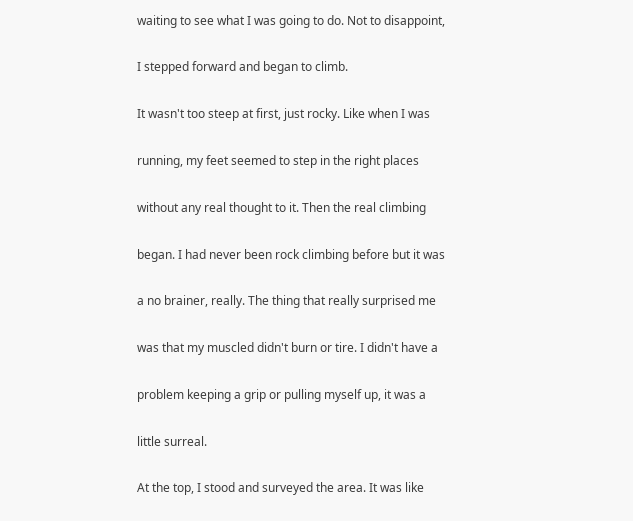waiting to see what I was going to do. Not to disappoint,

I stepped forward and began to climb.

It wasn't too steep at first, just rocky. Like when I was

running, my feet seemed to step in the right places

without any real thought to it. Then the real climbing

began. I had never been rock climbing before but it was

a no brainer, really. The thing that really surprised me

was that my muscled didn't burn or tire. I didn't have a

problem keeping a grip or pulling myself up, it was a

little surreal.

At the top, I stood and surveyed the area. It was like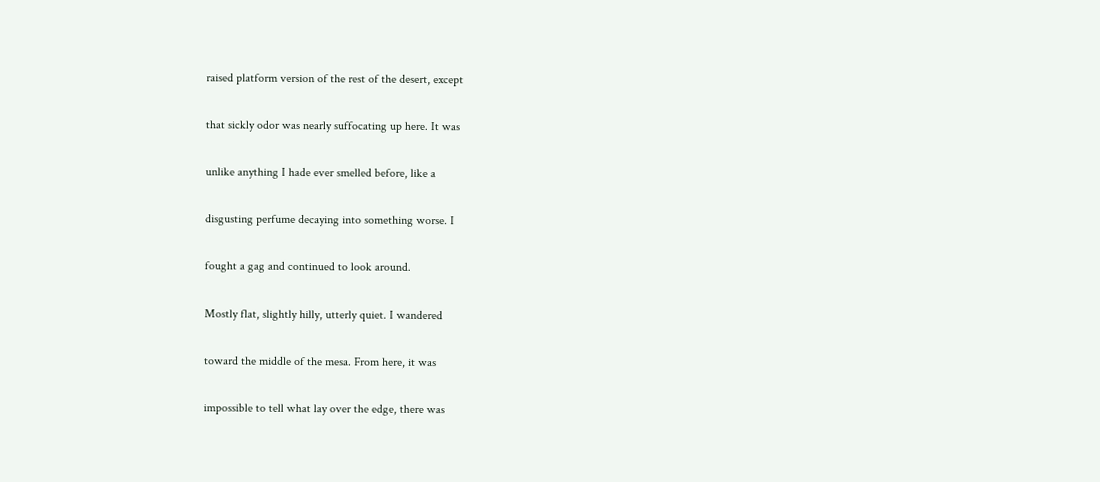raised platform version of the rest of the desert, except

that sickly odor was nearly suffocating up here. It was

unlike anything I hade ever smelled before, like a

disgusting perfume decaying into something worse. I

fought a gag and continued to look around.

Mostly flat, slightly hilly, utterly quiet. I wandered

toward the middle of the mesa. From here, it was

impossible to tell what lay over the edge, there was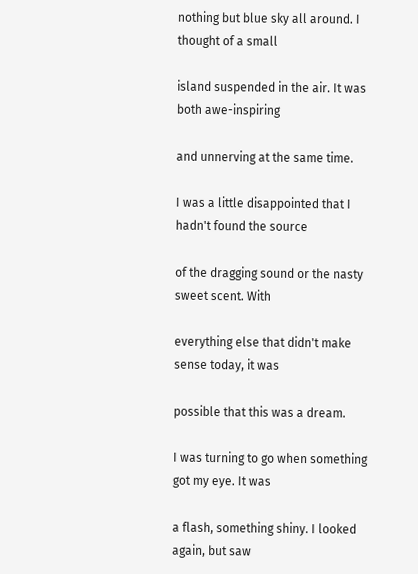nothing but blue sky all around. I thought of a small

island suspended in the air. It was both awe-inspiring

and unnerving at the same time.

I was a little disappointed that I hadn't found the source

of the dragging sound or the nasty sweet scent. With

everything else that didn't make sense today, it was

possible that this was a dream.

I was turning to go when something got my eye. It was

a flash, something shiny. I looked again, but saw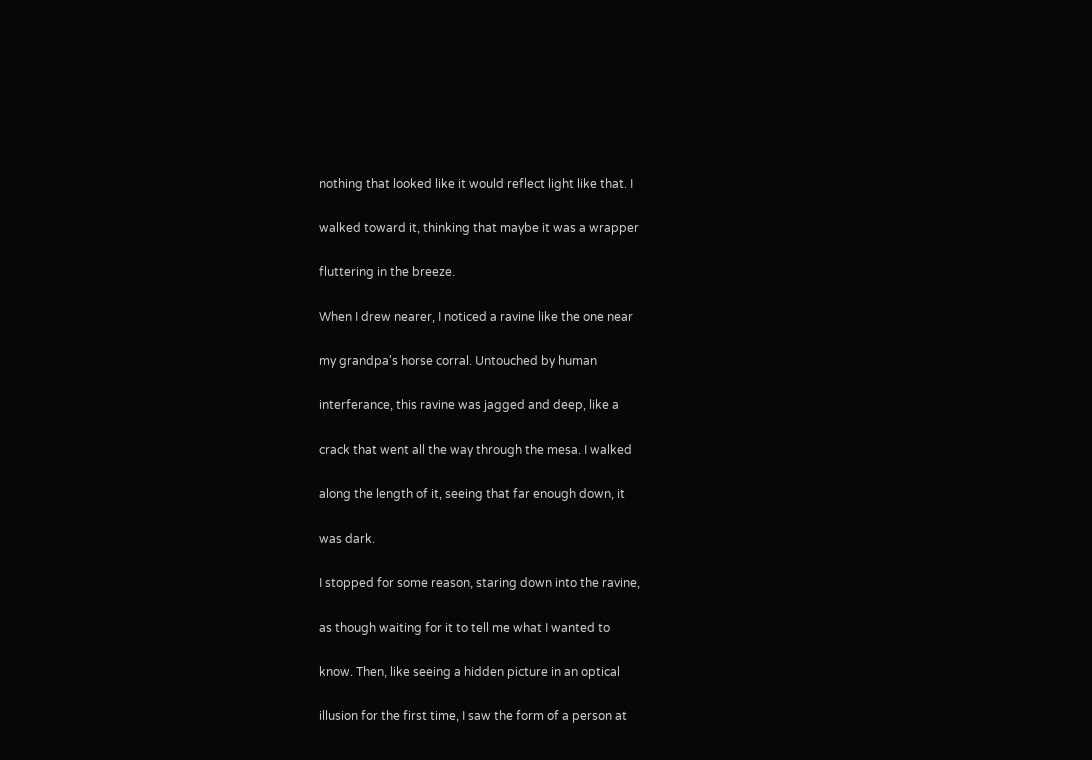nothing that looked like it would reflect light like that. I

walked toward it, thinking that maybe it was a wrapper

fluttering in the breeze.

When I drew nearer, I noticed a ravine like the one near

my grandpa's horse corral. Untouched by human

interferance, this ravine was jagged and deep, like a

crack that went all the way through the mesa. I walked

along the length of it, seeing that far enough down, it

was dark.

I stopped for some reason, staring down into the ravine,

as though waiting for it to tell me what I wanted to

know. Then, like seeing a hidden picture in an optical

illusion for the first time, I saw the form of a person at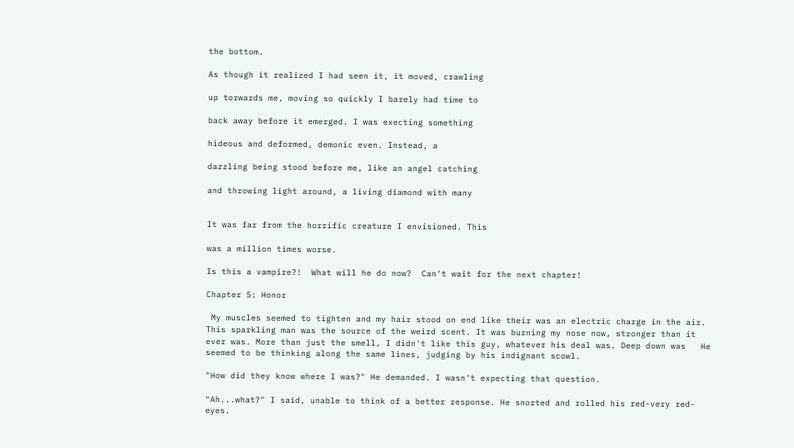the bottom.

As though it realized I had seen it, it moved, crawling

up torwards me, moving so quickly I barely had time to

back away before it emerged. I was execting something

hideous and deformed, demonic even. Instead, a

dazzling being stood before me, like an angel catching

and throwing light around, a living diamond with many


It was far from the horrific creature I envisioned. This

was a million times worse.

Is this a vampire?!  What will he do now?  Can't wait for the next chapter!

Chapter 5: Honor

 My muscles seemed to tighten and my hair stood on end like their was an electric charge in the air. This sparkling man was the source of the weird scent. It was burning my nose now, stronger than it ever was. More than just the smell, I didn't like this guy, whatever his deal was. Deep down was   He seemed to be thinking along the same lines, judging by his indignant scowl.

"How did they know where I was?" He demanded. I wasn't expecting that question.

"Ah...what?" I said, unable to think of a better response. He snorted and rolled his red-very red-eyes.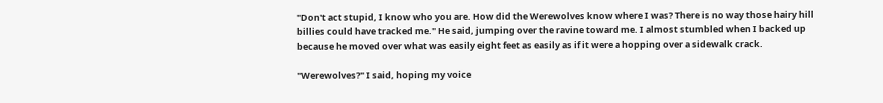"Don't act stupid, I know who you are. How did the Werewolves know where I was? There is no way those hairy hill billies could have tracked me." He said, jumping over the ravine toward me. I almost stumbled when I backed up because he moved over what was easily eight feet as easily as if it were a hopping over a sidewalk crack.

"Werewolves?" I said, hoping my voice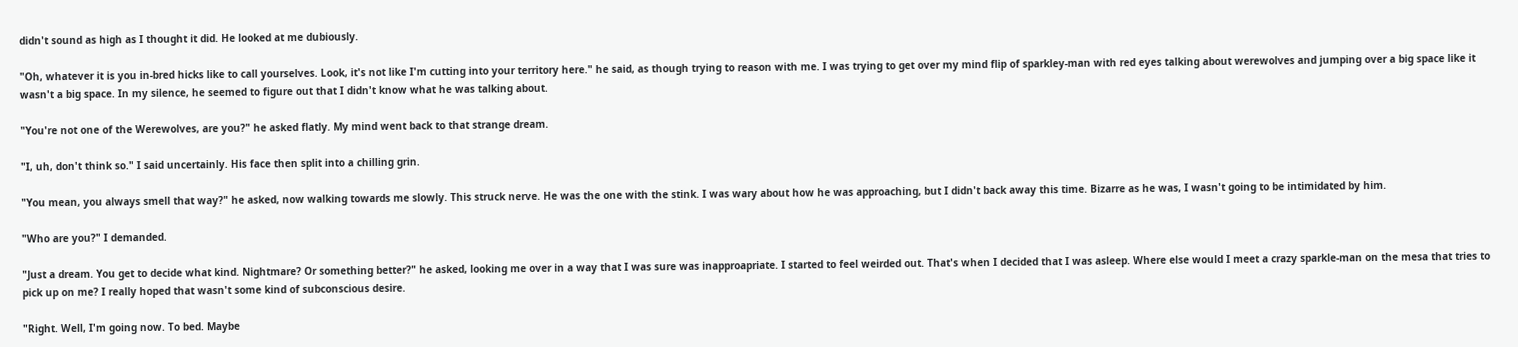didn't sound as high as I thought it did. He looked at me dubiously.

"Oh, whatever it is you in-bred hicks like to call yourselves. Look, it's not like I'm cutting into your territory here." he said, as though trying to reason with me. I was trying to get over my mind flip of sparkley-man with red eyes talking about werewolves and jumping over a big space like it wasn't a big space. In my silence, he seemed to figure out that I didn't know what he was talking about.

"You're not one of the Werewolves, are you?" he asked flatly. My mind went back to that strange dream.

"I, uh, don't think so." I said uncertainly. His face then split into a chilling grin.

"You mean, you always smell that way?" he asked, now walking towards me slowly. This struck nerve. He was the one with the stink. I was wary about how he was approaching, but I didn't back away this time. Bizarre as he was, I wasn't going to be intimidated by him.

"Who are you?" I demanded.

"Just a dream. You get to decide what kind. Nightmare? Or something better?" he asked, looking me over in a way that I was sure was inapproapriate. I started to feel weirded out. That's when I decided that I was asleep. Where else would I meet a crazy sparkle-man on the mesa that tries to pick up on me? I really hoped that wasn't some kind of subconscious desire.

"Right. Well, I'm going now. To bed. Maybe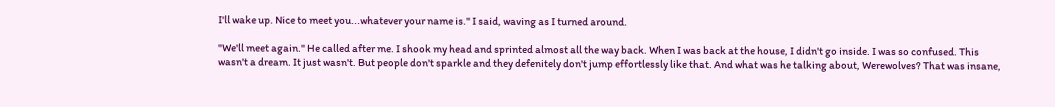I'll wake up. Nice to meet you...whatever your name is." I said, waving as I turned around.

"We'll meet again." He called after me. I shook my head and sprinted almost all the way back. When I was back at the house, I didn't go inside. I was so confused. This wasn't a dream. It just wasn't. But people don't sparkle and they defenitely don't jump effortlessly like that. And what was he talking about, Werewolves? That was insane,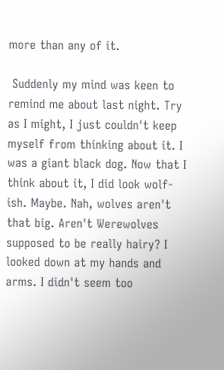more than any of it.

 Suddenly my mind was keen to remind me about last night. Try as I might, I just couldn't keep myself from thinking about it. I was a giant black dog. Now that I think about it, I did look wolf-ish. Maybe. Nah, wolves aren't that big. Aren't Werewolves supposed to be really hairy? I looked down at my hands and arms. I didn't seem too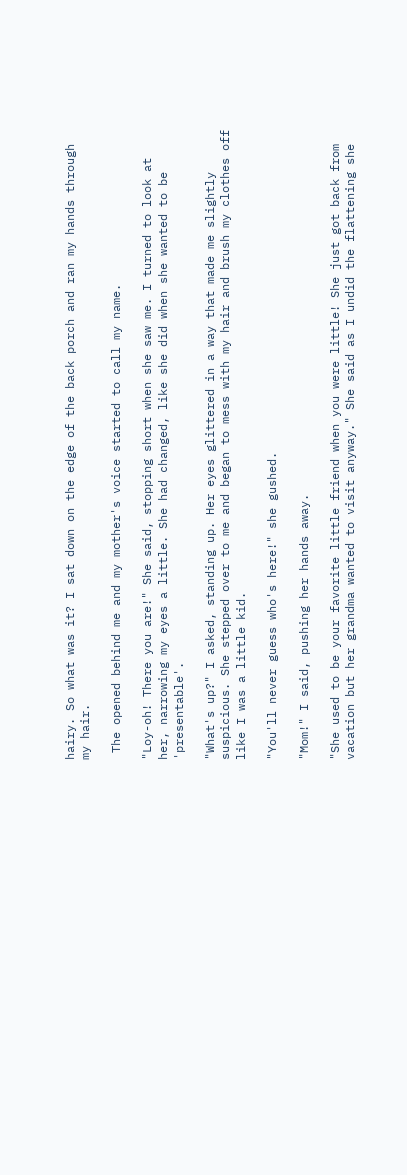hairy. So what was it? I sat down on the edge of the back porch and ran my hands through my hair.

 The opened behind me and my mother's voice started to call my name.

"Loy-oh! There you are!" She said, stopping short when she saw me. I turned to look at her, narrowing my eyes a little. She had changed, like she did when she wanted to be 'presentable'.

"What's up?" I asked, standing up. Her eyes glittered in a way that made me slightly suspicious. She stepped over to me and began to mess with my hair and brush my clothes off like I was a little kid.

"You'll never guess who's here!" she gushed.

"Mom!" I said, pushing her hands away.

"She used to be your favorite little friend when you were little! She just got back from vacation but her grandma wanted to visit anyway." She said as I undid the flattening she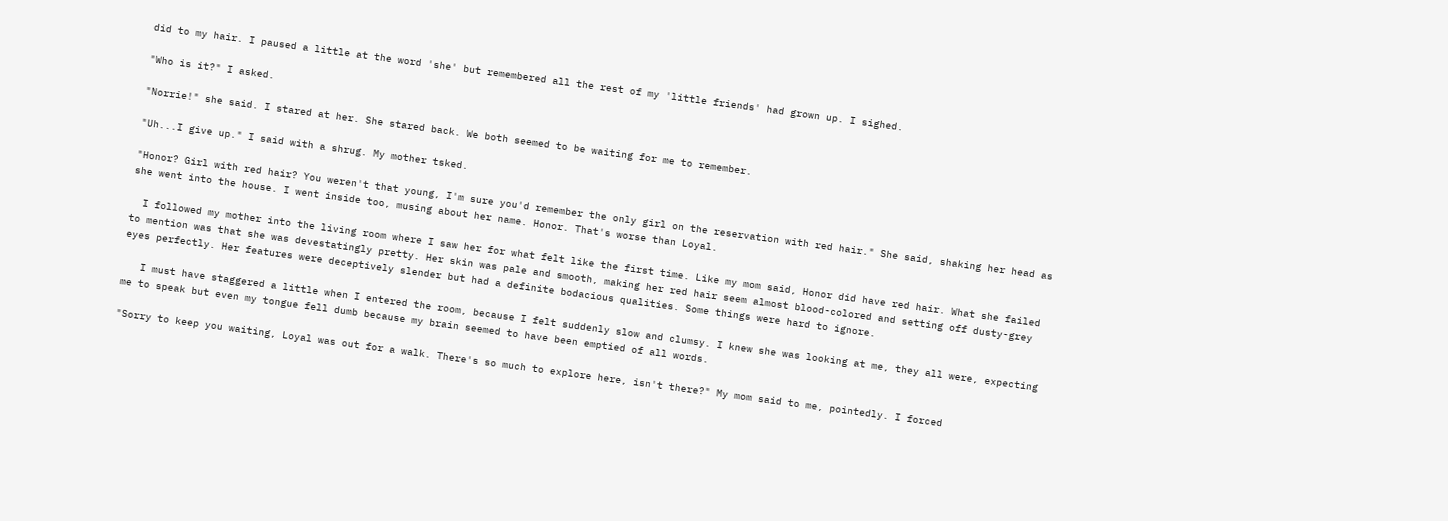did to my hair. I paused a little at the word 'she' but remembered all the rest of my 'little friends' had grown up. I sighed.

"Who is it?" I asked.

"Norrie!" she said. I stared at her. She stared back. We both seemed to be waiting for me to remember.

"Uh...I give up." I said with a shrug. My mother tsked.

"Honor? Girl with red hair? You weren't that young, I'm sure you'd remember the only girl on the reservation with red hair." She said, shaking her head as she went into the house. I went inside too, musing about her name. Honor. That's worse than Loyal.

  I followed my mother into the living room where I saw her for what felt like the first time. Like my mom said, Honor did have red hair. What she failed to mention was that she was devestatingly pretty. Her skin was pale and smooth, making her red hair seem almost blood-colored and setting off dusty-grey eyes perfectly. Her features were deceptively slender but had a definite bodacious qualities. Some things were hard to ignore.

   I must have staggered a little when I entered the room, because I felt suddenly slow and clumsy. I knew she was looking at me, they all were, expecting me to speak but even my tongue fell dumb because my brain seemed to have been emptied of all words.

"Sorry to keep you waiting, Loyal was out for a walk. There's so much to explore here, isn't there?" My mom said to me, pointedly. I forced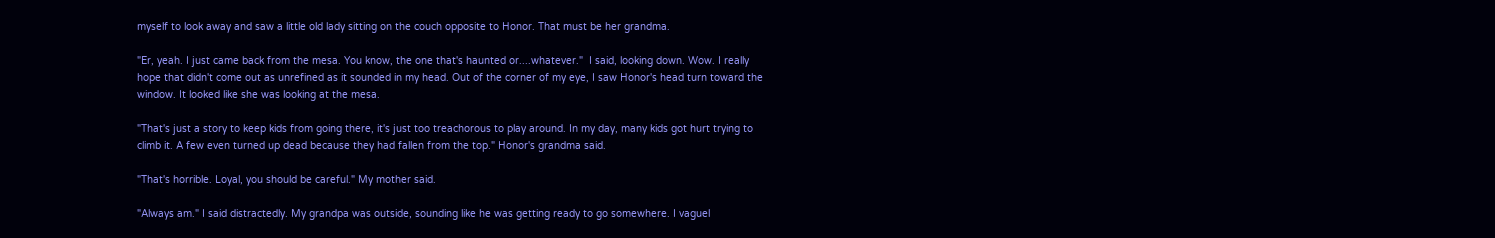myself to look away and saw a little old lady sitting on the couch opposite to Honor. That must be her grandma.

"Er, yeah. I just came back from the mesa. You know, the one that's haunted or....whatever."  I said, looking down. Wow. I really hope that didn't come out as unrefined as it sounded in my head. Out of the corner of my eye, I saw Honor's head turn toward the window. It looked like she was looking at the mesa.

"That's just a story to keep kids from going there, it's just too treachorous to play around. In my day, many kids got hurt trying to climb it. A few even turned up dead because they had fallen from the top." Honor's grandma said.

"That's horrible. Loyal, you should be careful." My mother said.

"Always am." I said distractedly. My grandpa was outside, sounding like he was getting ready to go somewhere. I vaguel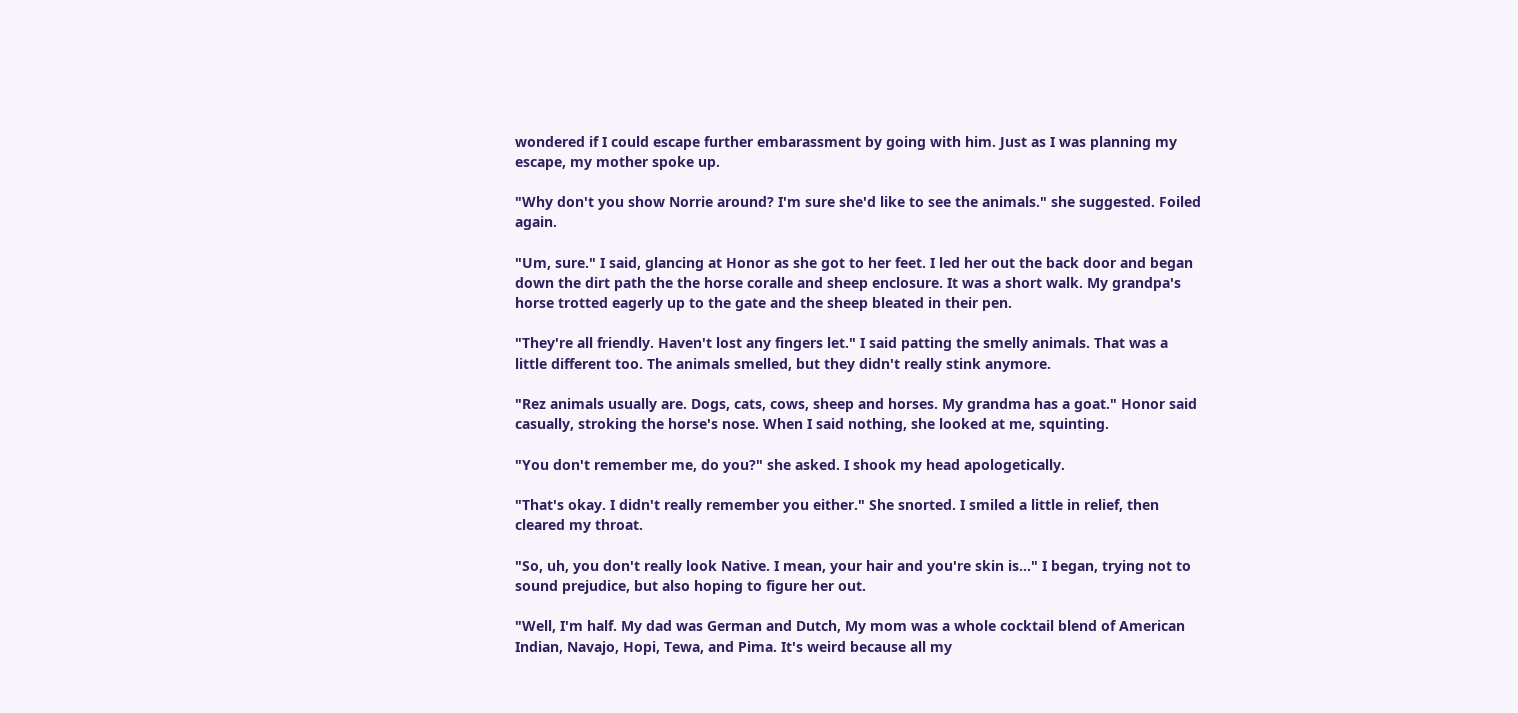wondered if I could escape further embarassment by going with him. Just as I was planning my escape, my mother spoke up.

"Why don't you show Norrie around? I'm sure she'd like to see the animals." she suggested. Foiled again.

"Um, sure." I said, glancing at Honor as she got to her feet. I led her out the back door and began down the dirt path the the horse coralle and sheep enclosure. It was a short walk. My grandpa's horse trotted eagerly up to the gate and the sheep bleated in their pen.

"They're all friendly. Haven't lost any fingers let." I said patting the smelly animals. That was a little different too. The animals smelled, but they didn't really stink anymore.

"Rez animals usually are. Dogs, cats, cows, sheep and horses. My grandma has a goat." Honor said casually, stroking the horse's nose. When I said nothing, she looked at me, squinting.

"You don't remember me, do you?" she asked. I shook my head apologetically.

"That's okay. I didn't really remember you either." She snorted. I smiled a little in relief, then cleared my throat.

"So, uh, you don't really look Native. I mean, your hair and you're skin is..." I began, trying not to sound prejudice, but also hoping to figure her out.

"Well, I'm half. My dad was German and Dutch, My mom was a whole cocktail blend of American Indian, Navajo, Hopi, Tewa, and Pima. It's weird because all my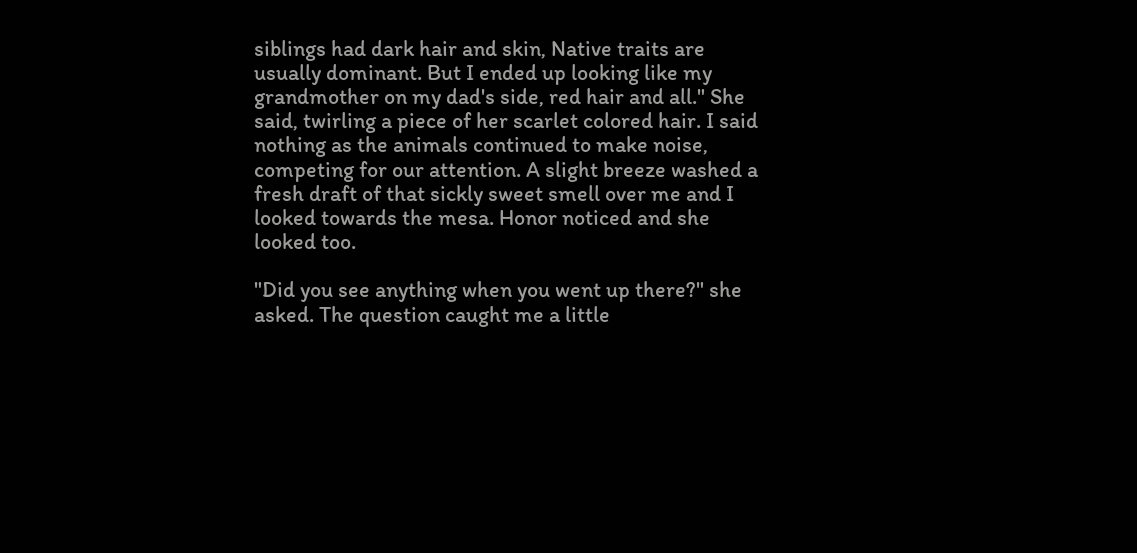siblings had dark hair and skin, Native traits are usually dominant. But I ended up looking like my grandmother on my dad's side, red hair and all." She said, twirling a piece of her scarlet colored hair. I said nothing as the animals continued to make noise, competing for our attention. A slight breeze washed a fresh draft of that sickly sweet smell over me and I looked towards the mesa. Honor noticed and she looked too.

"Did you see anything when you went up there?" she asked. The question caught me a little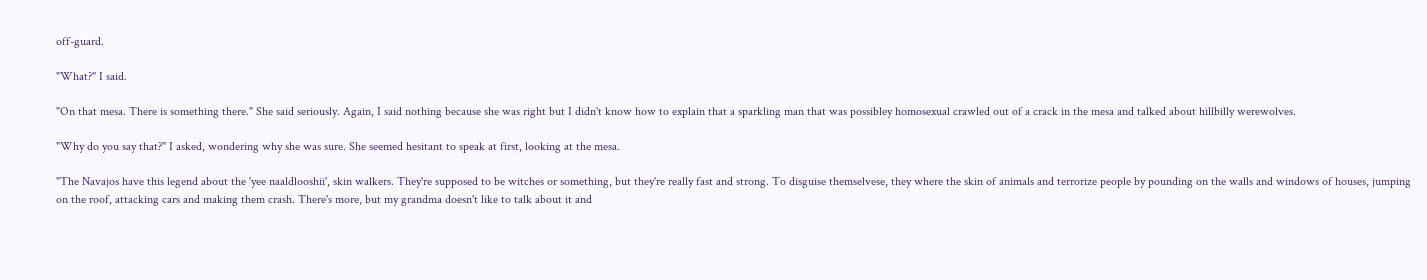off-guard.

"What?" I said.

"On that mesa. There is something there." She said seriously. Again, I said nothing because she was right but I didn't know how to explain that a sparkling man that was possibley homosexual crawled out of a crack in the mesa and talked about hillbilly werewolves.

"Why do you say that?" I asked, wondering why she was sure. She seemed hesitant to speak at first, looking at the mesa.

"The Navajos have this legend about the 'yee naaldlooshii', skin walkers. They're supposed to be witches or something, but they're really fast and strong. To disguise themselvese, they where the skin of animals and terrorize people by pounding on the walls and windows of houses, jumping on the roof, attacking cars and making them crash. There's more, but my grandma doesn't like to talk about it and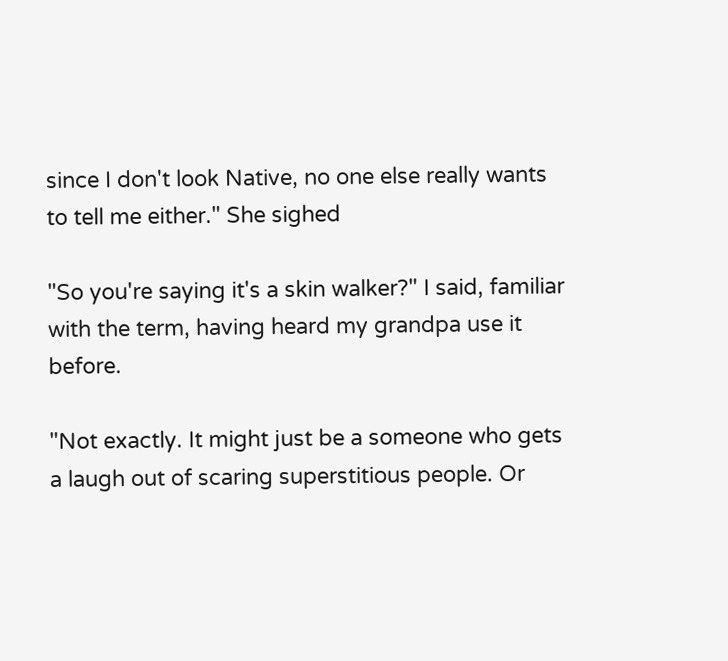since I don't look Native, no one else really wants to tell me either." She sighed

"So you're saying it's a skin walker?" I said, familiar with the term, having heard my grandpa use it before.

"Not exactly. It might just be a someone who gets a laugh out of scaring superstitious people. Or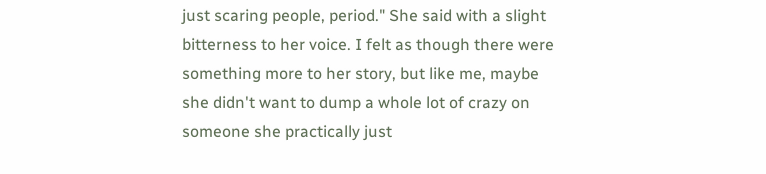just scaring people, period." She said with a slight bitterness to her voice. I felt as though there were something more to her story, but like me, maybe she didn't want to dump a whole lot of crazy on someone she practically just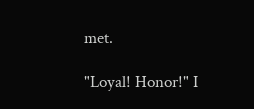met.

"Loyal! Honor!" I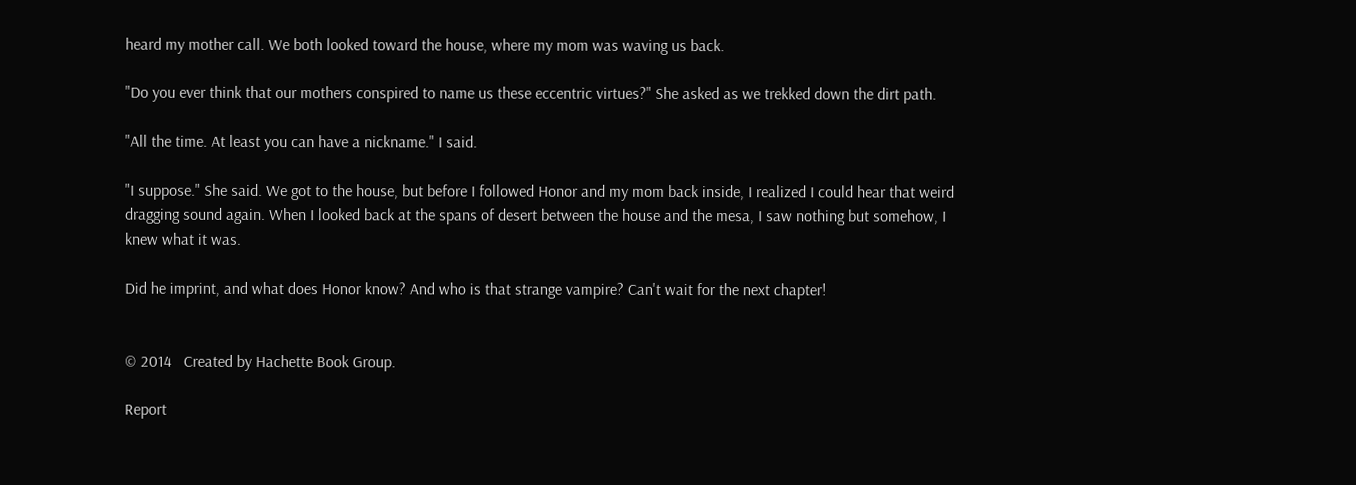heard my mother call. We both looked toward the house, where my mom was waving us back.

"Do you ever think that our mothers conspired to name us these eccentric virtues?" She asked as we trekked down the dirt path.

"All the time. At least you can have a nickname." I said.

"I suppose." She said. We got to the house, but before I followed Honor and my mom back inside, I realized I could hear that weird dragging sound again. When I looked back at the spans of desert between the house and the mesa, I saw nothing but somehow, I knew what it was.

Did he imprint, and what does Honor know? And who is that strange vampire? Can't wait for the next chapter!


© 2014   Created by Hachette Book Group.

Report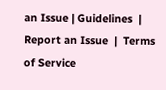an Issue | Guidelines  |  Report an Issue  |  Terms of Service